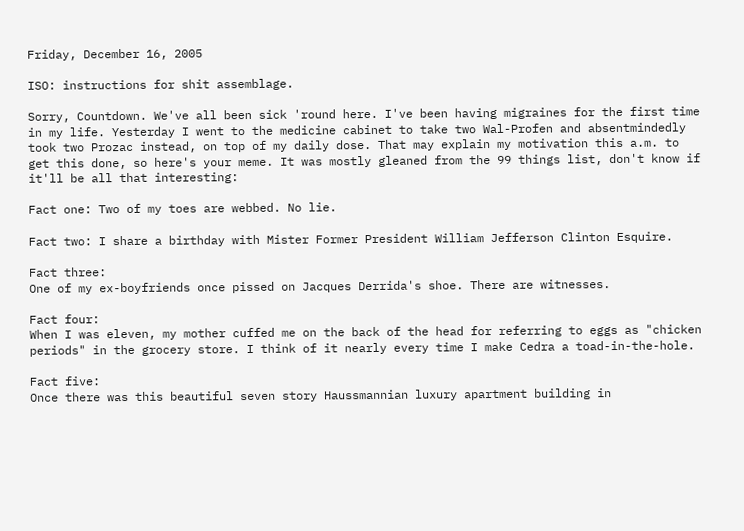Friday, December 16, 2005

ISO: instructions for shit assemblage.

Sorry, Countdown. We've all been sick 'round here. I've been having migraines for the first time in my life. Yesterday I went to the medicine cabinet to take two Wal-Profen and absentmindedly took two Prozac instead, on top of my daily dose. That may explain my motivation this a.m. to get this done, so here's your meme. It was mostly gleaned from the 99 things list, don't know if it'll be all that interesting:

Fact one: Two of my toes are webbed. No lie.

Fact two: I share a birthday with Mister Former President William Jefferson Clinton Esquire.

Fact three:
One of my ex-boyfriends once pissed on Jacques Derrida's shoe. There are witnesses.

Fact four:
When I was eleven, my mother cuffed me on the back of the head for referring to eggs as "chicken periods" in the grocery store. I think of it nearly every time I make Cedra a toad-in-the-hole.

Fact five:
Once there was this beautiful seven story Haussmannian luxury apartment building in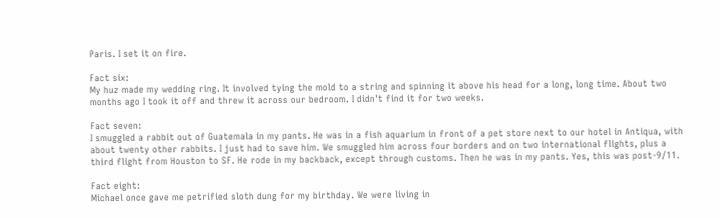Paris. I set it on fire.

Fact six:
My huz made my wedding ring. It involved tying the mold to a string and spinning it above his head for a long, long time. About two months ago I took it off and threw it across our bedroom. I didn't find it for two weeks.

Fact seven:
I smuggled a rabbit out of Guatemala in my pants. He was in a fish aquarium in front of a pet store next to our hotel in Antiqua, with about twenty other rabbits. I just had to save him. We smuggled him across four borders and on two international flights, plus a third flight from Houston to SF. He rode in my backback, except through customs. Then he was in my pants. Yes, this was post-9/11.

Fact eight:
Michael once gave me petrified sloth dung for my birthday. We were living in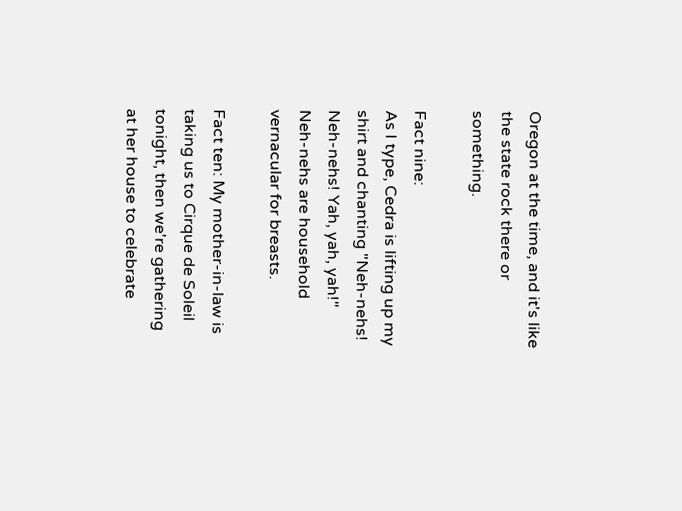Oregon at the time, and it's like the state rock there or something.

Fact nine:
As I type, Cedra is lifting up my shirt and chanting "Neh-nehs! Neh-nehs! Yah, yah, yah!" Neh-nehs are household vernacular for breasts.

Fact ten: My mother-in-law is taking us to Cirque de Soleil tonight, then we're gathering at her house to celebrate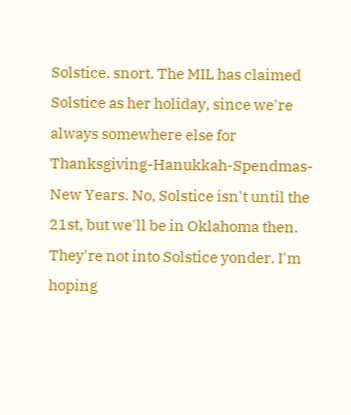Solstice. snort. The MIL has claimed Solstice as her holiday, since we're always somewhere else for Thanksgiving-Hanukkah-Spendmas-New Years. No, Solstice isn't until the 21st, but we'll be in Oklahoma then. They're not into Solstice yonder. I'm hoping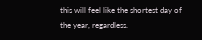this will feel like the shortest day of the year, regardless.